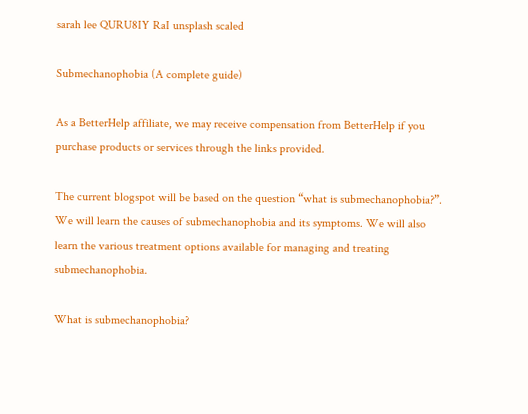sarah lee QURU8IY RaI unsplash scaled

Submechanophobia (A complete guide)

As a BetterHelp affiliate, we may receive compensation from BetterHelp if you purchase products or services through the links provided.

The current blogspot will be based on the question “what is submechanophobia?”. We will learn the causes of submechanophobia and its symptoms. We will also learn the various treatment options available for managing and treating submechanophobia.

What is submechanophobia?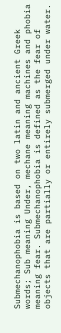Submechanophobia is based on two latin and ancient Greek words; Sub meaning Under, mechane meaning machines and phobia meaning fear. Submechanophobia is defined as the fear of objects that are partially or entirely submerged under water.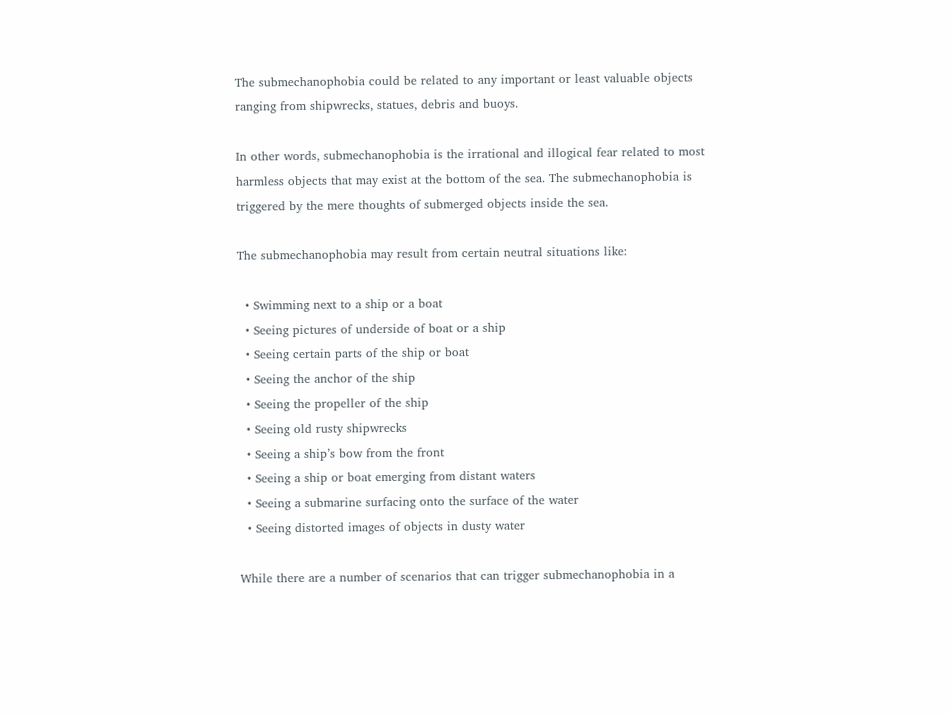The submechanophobia could be related to any important or least valuable objects ranging from shipwrecks, statues, debris and buoys.

In other words, submechanophobia is the irrational and illogical fear related to most harmless objects that may exist at the bottom of the sea. The submechanophobia is triggered by the mere thoughts of submerged objects inside the sea.

The submechanophobia may result from certain neutral situations like:

  • Swimming next to a ship or a boat
  • Seeing pictures of underside of boat or a ship
  • Seeing certain parts of the ship or boat
  • Seeing the anchor of the ship
  • Seeing the propeller of the ship
  • Seeing old rusty shipwrecks
  • Seeing a ship’s bow from the front
  • Seeing a ship or boat emerging from distant waters
  • Seeing a submarine surfacing onto the surface of the water
  • Seeing distorted images of objects in dusty water

While there are a number of scenarios that can trigger submechanophobia in a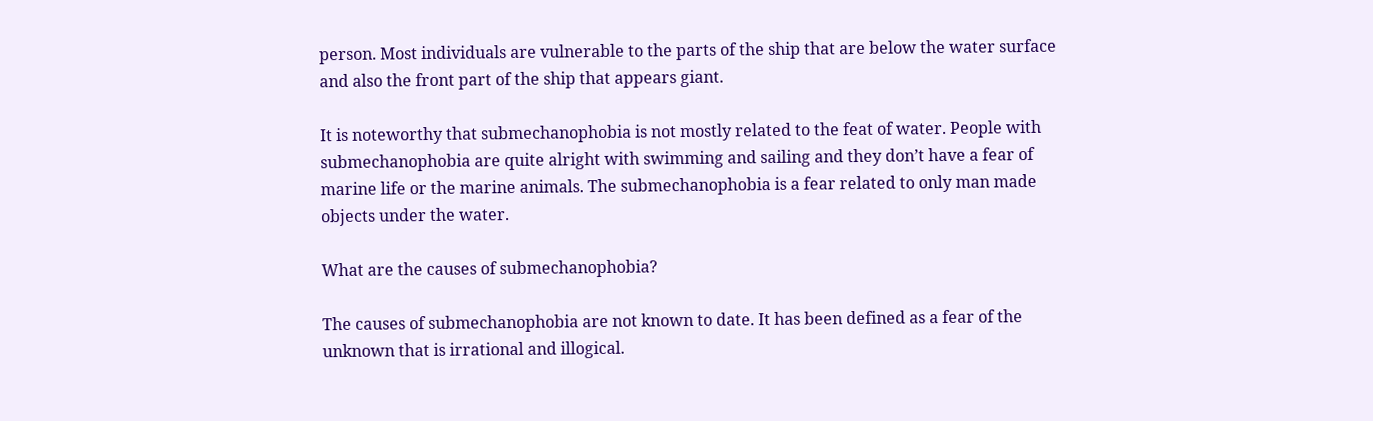person. Most individuals are vulnerable to the parts of the ship that are below the water surface and also the front part of the ship that appears giant.

It is noteworthy that submechanophobia is not mostly related to the feat of water. People with submechanophobia are quite alright with swimming and sailing and they don’t have a fear of marine life or the marine animals. The submechanophobia is a fear related to only man made objects under the water.

What are the causes of submechanophobia?

The causes of submechanophobia are not known to date. It has been defined as a fear of the unknown that is irrational and illogical.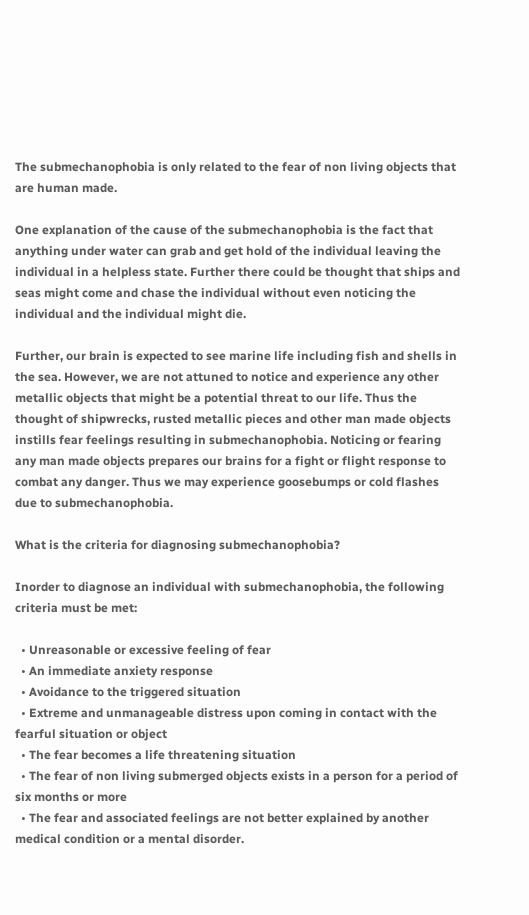The submechanophobia is only related to the fear of non living objects that are human made.

One explanation of the cause of the submechanophobia is the fact that anything under water can grab and get hold of the individual leaving the individual in a helpless state. Further there could be thought that ships and seas might come and chase the individual without even noticing the individual and the individual might die.

Further, our brain is expected to see marine life including fish and shells in the sea. However, we are not attuned to notice and experience any other metallic objects that might be a potential threat to our life. Thus the thought of shipwrecks, rusted metallic pieces and other man made objects instills fear feelings resulting in submechanophobia. Noticing or fearing any man made objects prepares our brains for a fight or flight response to combat any danger. Thus we may experience goosebumps or cold flashes due to submechanophobia.

What is the criteria for diagnosing submechanophobia?

Inorder to diagnose an individual with submechanophobia, the following criteria must be met:

  • Unreasonable or excessive feeling of fear
  • An immediate anxiety response
  • Avoidance to the triggered situation
  • Extreme and unmanageable distress upon coming in contact with the fearful situation or object
  • The fear becomes a life threatening situation
  • The fear of non living submerged objects exists in a person for a period of six months or more
  • The fear and associated feelings are not better explained by another medical condition or a mental disorder.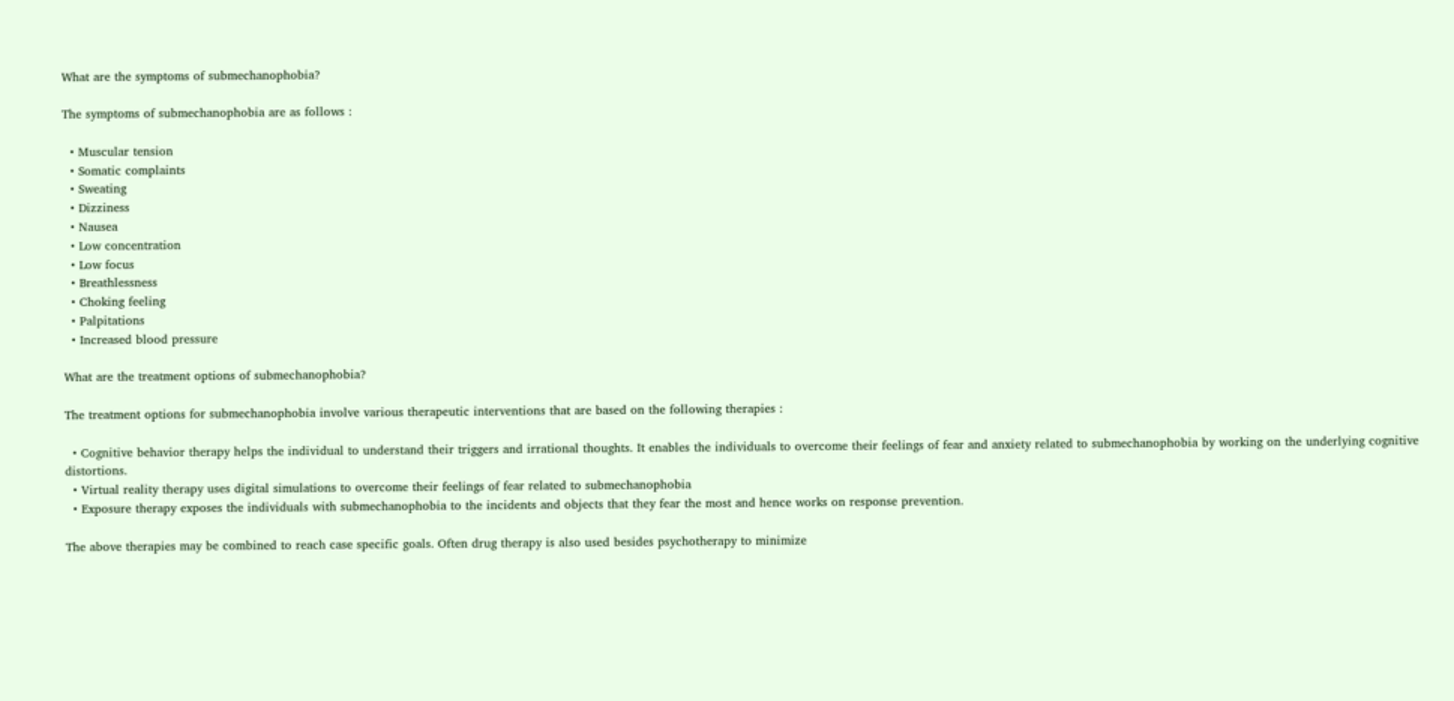What are the symptoms of submechanophobia?

The symptoms of submechanophobia are as follows :

  • Muscular tension
  • Somatic complaints
  • Sweating
  • Dizziness
  • Nausea
  • Low concentration
  • Low focus
  • Breathlessness
  • Choking feeling
  • Palpitations
  • Increased blood pressure

What are the treatment options of submechanophobia?

The treatment options for submechanophobia involve various therapeutic interventions that are based on the following therapies :

  • Cognitive behavior therapy helps the individual to understand their triggers and irrational thoughts. It enables the individuals to overcome their feelings of fear and anxiety related to submechanophobia by working on the underlying cognitive distortions.
  • Virtual reality therapy uses digital simulations to overcome their feelings of fear related to submechanophobia
  • Exposure therapy exposes the individuals with submechanophobia to the incidents and objects that they fear the most and hence works on response prevention.

The above therapies may be combined to reach case specific goals. Often drug therapy is also used besides psychotherapy to minimize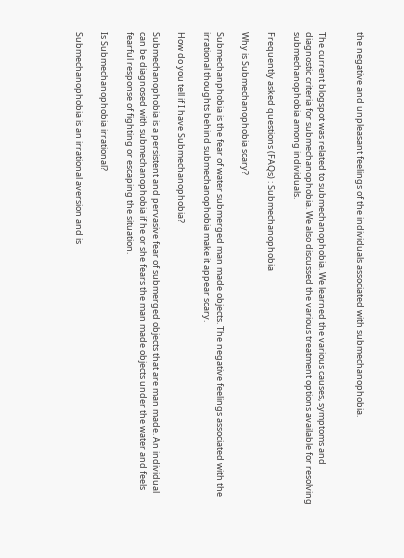the negative and unpleasant feelings of the individuals associated with submechanophobia.


The current blogspot was related to submechanophobia. We learned the various causes, symptoms and diagnostic criteria for submechanophobia. We also discussed the various treatment options available for resolving submechanophobia among individuals.

Frequently asked questions (FAQs) : Submechanophobia

Why is Submechanophobia scary?

Submechanphobia is the fear of water submerged man made objects. The negative feelings associated with the irrational thoughts behind submechanophobia make it appear scary.

How do you tell if I have Submechanophobia?

Submechanophobia is a persistent and pervasive fear of submerged objects that are man made. An individual can be diagnosed with submechanophobia if he or she fears the man made objects under the water and feels fearful response of fighting or escaping the situation.

Is Submechanophobia irrational?

Submechanophobia is an irrational aversion and is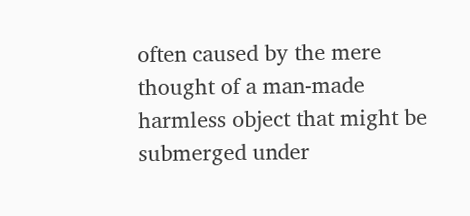often caused by the mere thought of a man-made harmless object that might be submerged under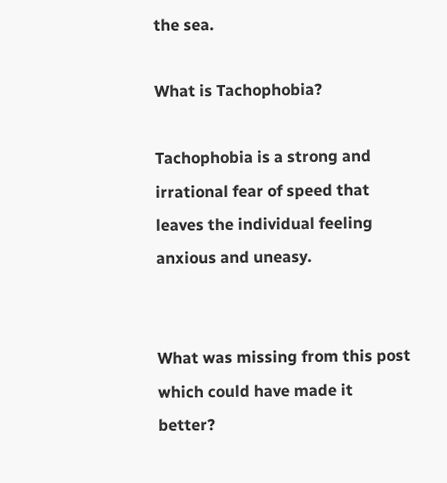the sea.

What is Tachophobia?

Tachophobia is a strong and irrational fear of speed that leaves the individual feeling anxious and uneasy.


What was missing from this post which could have made it better?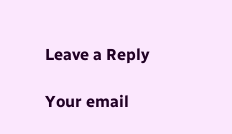Leave a Reply

Your email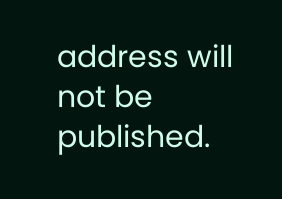address will not be published.